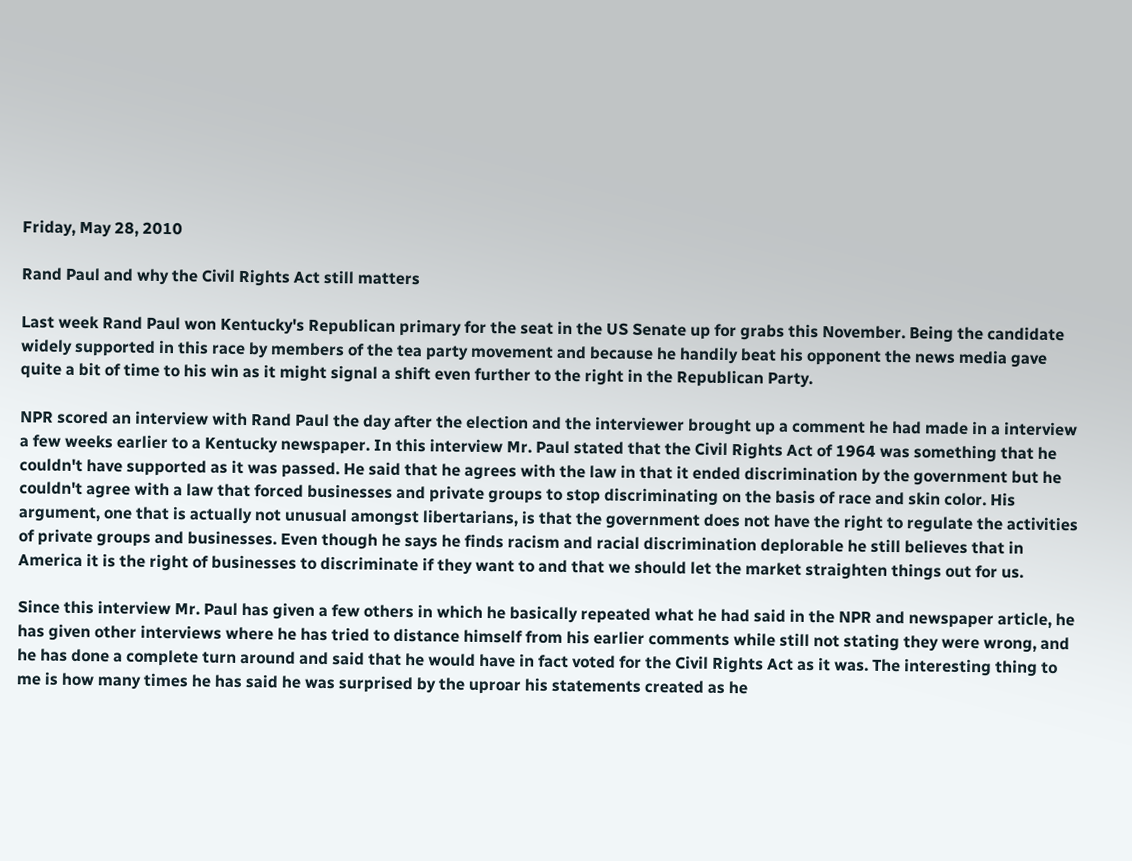Friday, May 28, 2010

Rand Paul and why the Civil Rights Act still matters

Last week Rand Paul won Kentucky's Republican primary for the seat in the US Senate up for grabs this November. Being the candidate widely supported in this race by members of the tea party movement and because he handily beat his opponent the news media gave quite a bit of time to his win as it might signal a shift even further to the right in the Republican Party.

NPR scored an interview with Rand Paul the day after the election and the interviewer brought up a comment he had made in a interview a few weeks earlier to a Kentucky newspaper. In this interview Mr. Paul stated that the Civil Rights Act of 1964 was something that he couldn't have supported as it was passed. He said that he agrees with the law in that it ended discrimination by the government but he couldn't agree with a law that forced businesses and private groups to stop discriminating on the basis of race and skin color. His argument, one that is actually not unusual amongst libertarians, is that the government does not have the right to regulate the activities of private groups and businesses. Even though he says he finds racism and racial discrimination deplorable he still believes that in America it is the right of businesses to discriminate if they want to and that we should let the market straighten things out for us.

Since this interview Mr. Paul has given a few others in which he basically repeated what he had said in the NPR and newspaper article, he has given other interviews where he has tried to distance himself from his earlier comments while still not stating they were wrong, and he has done a complete turn around and said that he would have in fact voted for the Civil Rights Act as it was. The interesting thing to me is how many times he has said he was surprised by the uproar his statements created as he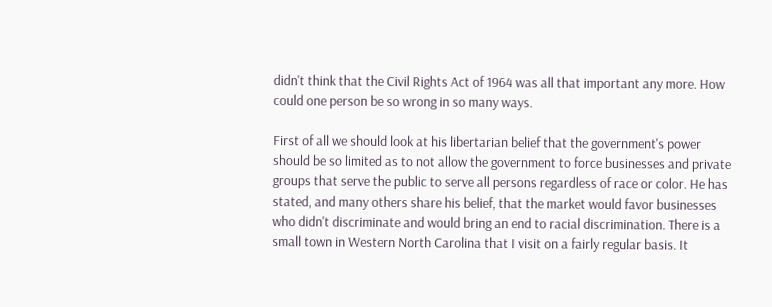didn't think that the Civil Rights Act of 1964 was all that important any more. How could one person be so wrong in so many ways.

First of all we should look at his libertarian belief that the government's power should be so limited as to not allow the government to force businesses and private groups that serve the public to serve all persons regardless of race or color. He has stated, and many others share his belief, that the market would favor businesses who didn't discriminate and would bring an end to racial discrimination. There is a small town in Western North Carolina that I visit on a fairly regular basis. It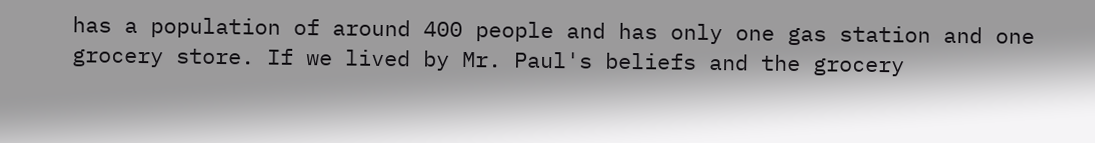has a population of around 400 people and has only one gas station and one grocery store. If we lived by Mr. Paul's beliefs and the grocery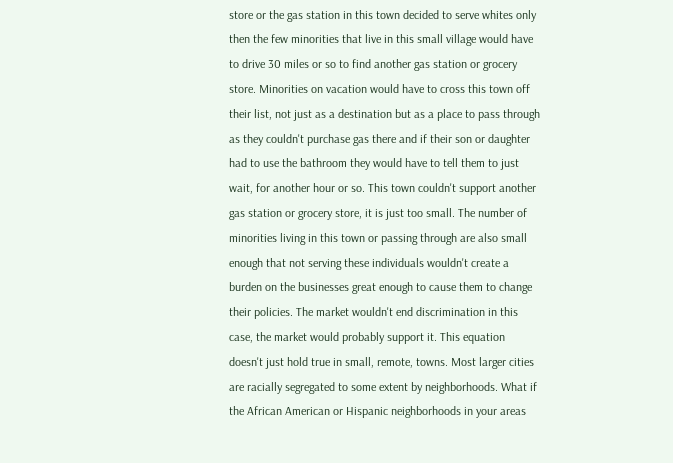store or the gas station in this town decided to serve whites only then the few minorities that live in this small village would have to drive 30 miles or so to find another gas station or grocery store. Minorities on vacation would have to cross this town off their list, not just as a destination but as a place to pass through as they couldn't purchase gas there and if their son or daughter had to use the bathroom they would have to tell them to just wait, for another hour or so. This town couldn't support another gas station or grocery store, it is just too small. The number of minorities living in this town or passing through are also small enough that not serving these individuals wouldn't create a burden on the businesses great enough to cause them to change their policies. The market wouldn't end discrimination in this case, the market would probably support it. This equation doesn't just hold true in small, remote, towns. Most larger cities are racially segregated to some extent by neighborhoods. What if the African American or Hispanic neighborhoods in your areas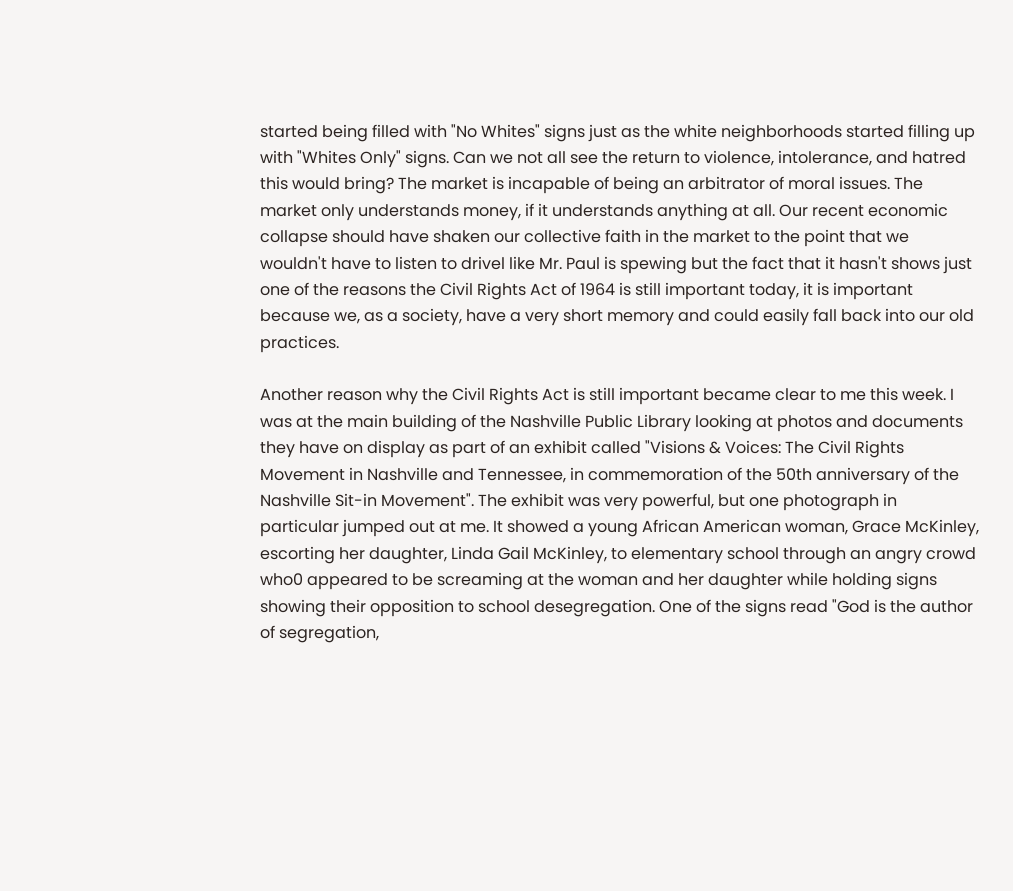started being filled with "No Whites" signs just as the white neighborhoods started filling up with "Whites Only" signs. Can we not all see the return to violence, intolerance, and hatred this would bring? The market is incapable of being an arbitrator of moral issues. The market only understands money, if it understands anything at all. Our recent economic collapse should have shaken our collective faith in the market to the point that we wouldn't have to listen to drivel like Mr. Paul is spewing but the fact that it hasn't shows just one of the reasons the Civil Rights Act of 1964 is still important today, it is important because we, as a society, have a very short memory and could easily fall back into our old practices.

Another reason why the Civil Rights Act is still important became clear to me this week. I was at the main building of the Nashville Public Library looking at photos and documents they have on display as part of an exhibit called "Visions & Voices: The Civil Rights Movement in Nashville and Tennessee, in commemoration of the 50th anniversary of the Nashville Sit-in Movement". The exhibit was very powerful, but one photograph in particular jumped out at me. It showed a young African American woman, Grace McKinley, escorting her daughter, Linda Gail McKinley, to elementary school through an angry crowd who0 appeared to be screaming at the woman and her daughter while holding signs showing their opposition to school desegregation. One of the signs read "God is the author of segregation,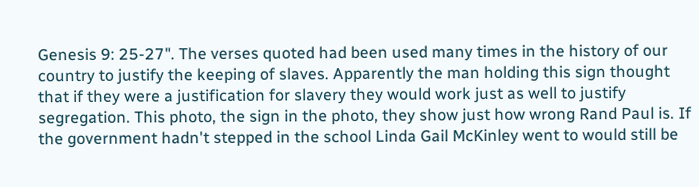Genesis 9: 25-27". The verses quoted had been used many times in the history of our country to justify the keeping of slaves. Apparently the man holding this sign thought that if they were a justification for slavery they would work just as well to justify segregation. This photo, the sign in the photo, they show just how wrong Rand Paul is. If the government hadn't stepped in the school Linda Gail McKinley went to would still be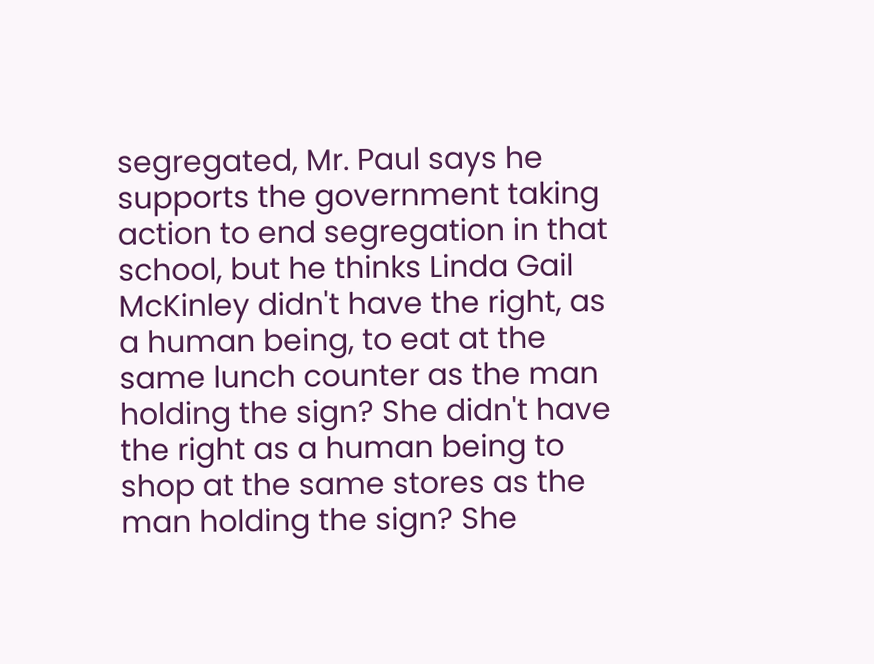segregated, Mr. Paul says he supports the government taking action to end segregation in that school, but he thinks Linda Gail McKinley didn't have the right, as a human being, to eat at the same lunch counter as the man holding the sign? She didn't have the right as a human being to shop at the same stores as the man holding the sign? She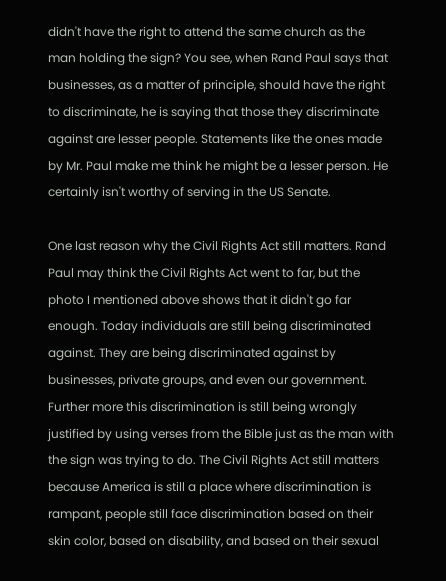didn't have the right to attend the same church as the man holding the sign? You see, when Rand Paul says that businesses, as a matter of principle, should have the right to discriminate, he is saying that those they discriminate against are lesser people. Statements like the ones made by Mr. Paul make me think he might be a lesser person. He certainly isn't worthy of serving in the US Senate.

One last reason why the Civil Rights Act still matters. Rand Paul may think the Civil Rights Act went to far, but the photo I mentioned above shows that it didn't go far enough. Today individuals are still being discriminated against. They are being discriminated against by businesses, private groups, and even our government. Further more this discrimination is still being wrongly justified by using verses from the Bible just as the man with the sign was trying to do. The Civil Rights Act still matters because America is still a place where discrimination is rampant, people still face discrimination based on their skin color, based on disability, and based on their sexual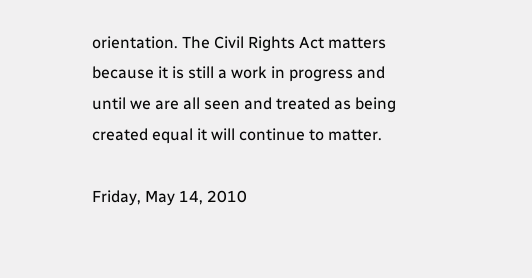orientation. The Civil Rights Act matters because it is still a work in progress and until we are all seen and treated as being created equal it will continue to matter.

Friday, May 14, 2010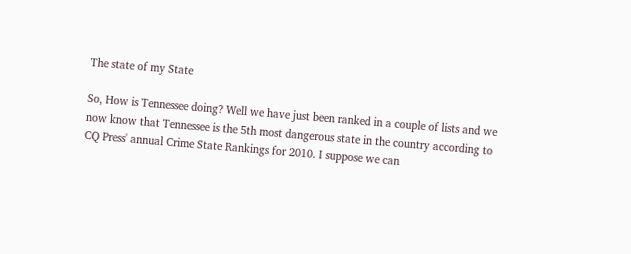The state of my State

So, How is Tennessee doing? Well we have just been ranked in a couple of lists and we now know that Tennessee is the 5th most dangerous state in the country according to CQ Press' annual Crime State Rankings for 2010. I suppose we can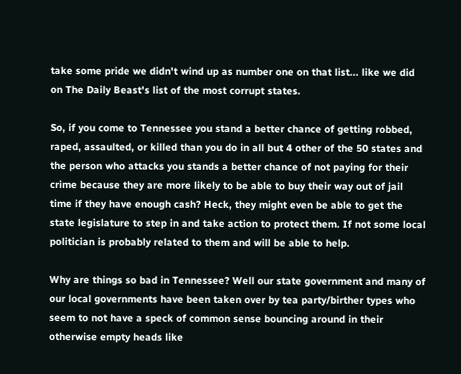take some pride we didn't wind up as number one on that list... like we did on The Daily Beast's list of the most corrupt states.

So, if you come to Tennessee you stand a better chance of getting robbed, raped, assaulted, or killed than you do in all but 4 other of the 50 states and the person who attacks you stands a better chance of not paying for their crime because they are more likely to be able to buy their way out of jail time if they have enough cash? Heck, they might even be able to get the state legislature to step in and take action to protect them. If not some local politician is probably related to them and will be able to help.

Why are things so bad in Tennessee? Well our state government and many of our local governments have been taken over by tea party/birther types who seem to not have a speck of common sense bouncing around in their otherwise empty heads like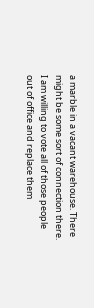a marble in a vacant warehouse. There might be some sort of connection there. I am willing to vote all of those people out of office and replace them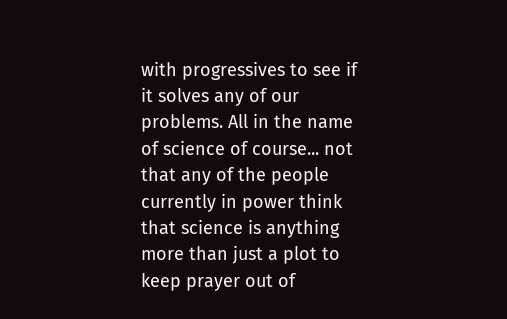with progressives to see if it solves any of our problems. All in the name of science of course... not that any of the people currently in power think that science is anything more than just a plot to keep prayer out of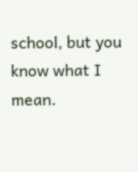school, but you know what I mean.